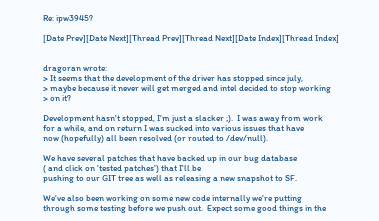Re: ipw3945?

[Date Prev][Date Next][Thread Prev][Thread Next][Date Index][Thread Index]


dragoran wrote:
> It seems that the development of the driver has stopped since july,
> maybe because it never will get merged and intel decided to stop working
> on it?

Development hasn't stopped, I'm just a slacker ;).  I was away from work
for a while, and on return I was sucked into various issues that have
now (hopefully) all been resolved (or routed to /dev/null).

We have several patches that have backed up in our bug database
( and click on 'tested patches') that I'll be
pushing to our GIT tree as well as releasing a new snapshot to SF.

We've also been working on some new code internally we're putting
through some testing before we push out.  Expect some good things in the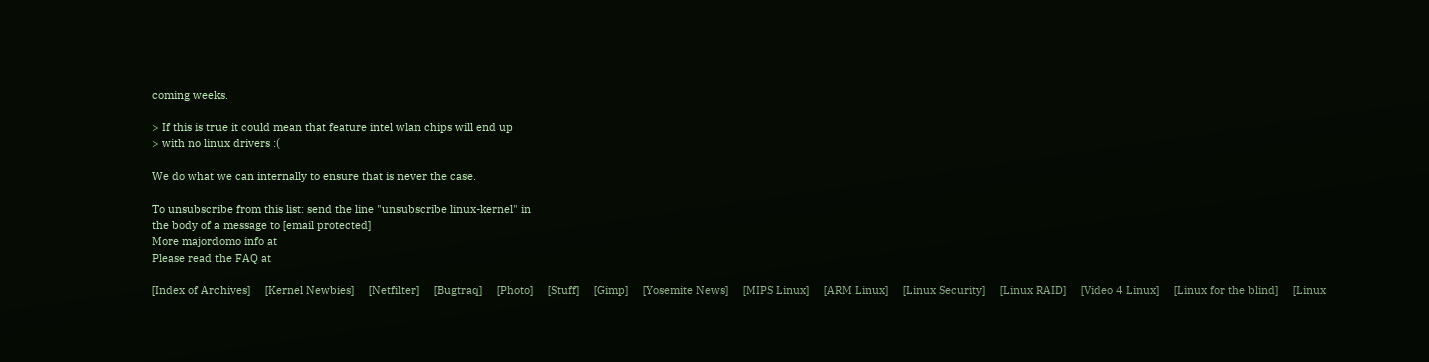coming weeks.

> If this is true it could mean that feature intel wlan chips will end up
> with no linux drivers :(

We do what we can internally to ensure that is never the case.

To unsubscribe from this list: send the line "unsubscribe linux-kernel" in
the body of a message to [email protected]
More majordomo info at
Please read the FAQ at

[Index of Archives]     [Kernel Newbies]     [Netfilter]     [Bugtraq]     [Photo]     [Stuff]     [Gimp]     [Yosemite News]     [MIPS Linux]     [ARM Linux]     [Linux Security]     [Linux RAID]     [Video 4 Linux]     [Linux for the blind]     [Linux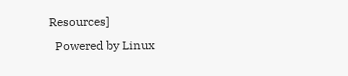Resources]
  Powered by Linux